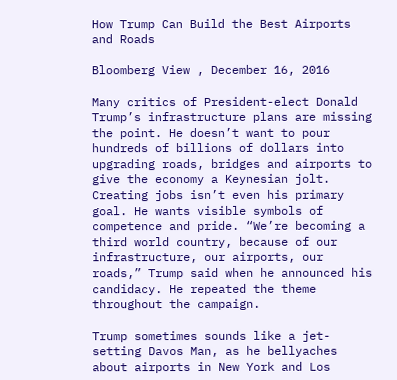How Trump Can Build the Best Airports and Roads

Bloomberg View , December 16, 2016

Many critics of President-elect Donald Trump’s infrastructure plans are missing the point. He doesn’t want to pour hundreds of billions of dollars into upgrading roads, bridges and airports to give the economy a Keynesian jolt. Creating jobs isn’t even his primary goal. He wants visible symbols of competence and pride. “We’re becoming a third world country, because of our infrastructure, our airports, our roads,” Trump said when he announced his candidacy. He repeated the theme throughout the campaign.

Trump sometimes sounds like a jet-setting Davos Man, as he bellyaches about airports in New York and Los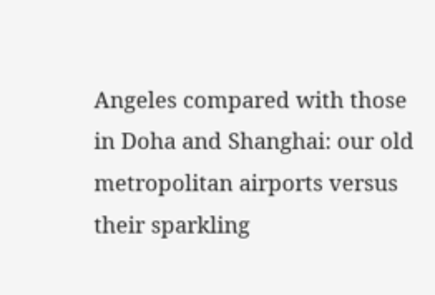Angeles compared with those in Doha and Shanghai: our old metropolitan airports versus their sparkling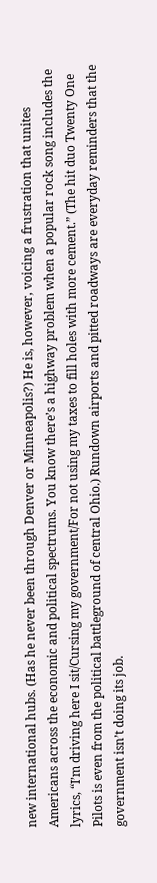new international hubs. (Has he never been through Denver or Minneapolis?) He is, however, voicing a frustration that unites Americans across the economic and political spectrums. You know there’s a highway problem when a popular rock song includes the lyrics, “I’m driving here I sit/Cursing my government/For not using my taxes to fill holes with more cement.” (The hit duo Twenty One Pilots is even from the political battleground of central Ohio.) Rundown airports and pitted roadways are everyday reminders that the government isn’t doing its job.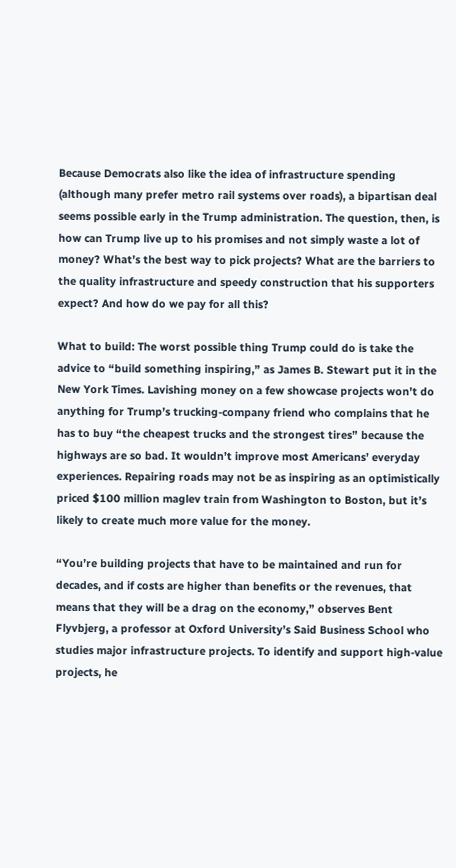Because Democrats also like the idea of infrastructure spending (although many prefer metro rail systems over roads), a bipartisan deal seems possible early in the Trump administration. The question, then, is how can Trump live up to his promises and not simply waste a lot of money? What’s the best way to pick projects? What are the barriers to the quality infrastructure and speedy construction that his supporters expect? And how do we pay for all this?

What to build: The worst possible thing Trump could do is take the advice to “build something inspiring,” as James B. Stewart put it in the New York Times. Lavishing money on a few showcase projects won’t do anything for Trump’s trucking-company friend who complains that he has to buy “the cheapest trucks and the strongest tires” because the highways are so bad. It wouldn’t improve most Americans’ everyday experiences. Repairing roads may not be as inspiring as an optimistically priced $100 million maglev train from Washington to Boston, but it’s likely to create much more value for the money.

“You’re building projects that have to be maintained and run for decades, and if costs are higher than benefits or the revenues, that means that they will be a drag on the economy,” observes Bent Flyvbjerg, a professor at Oxford University’s Said Business School who studies major infrastructure projects. To identify and support high-value projects, he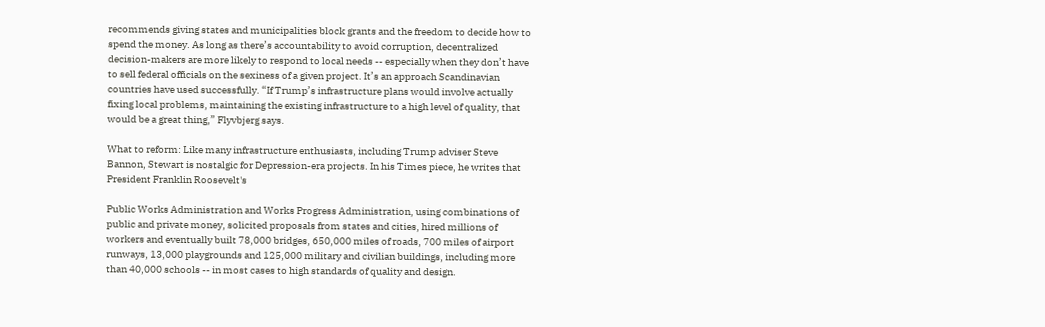recommends giving states and municipalities block grants and the freedom to decide how to spend the money. As long as there’s accountability to avoid corruption, decentralized decision-makers are more likely to respond to local needs -- especially when they don’t have to sell federal officials on the sexiness of a given project. It’s an approach Scandinavian countries have used successfully. “If Trump’s infrastructure plans would involve actually fixing local problems, maintaining the existing infrastructure to a high level of quality, that would be a great thing,” Flyvbjerg says.

What to reform: Like many infrastructure enthusiasts, including Trump adviser Steve Bannon, Stewart is nostalgic for Depression-era projects. In his Times piece, he writes that President Franklin Roosevelt's

Public Works Administration and Works Progress Administration, using combinations of public and private money, solicited proposals from states and cities, hired millions of workers and eventually built 78,000 bridges, 650,000 miles of roads, 700 miles of airport runways, 13,000 playgrounds and 125,000 military and civilian buildings, including more than 40,000 schools -- in most cases to high standards of quality and design.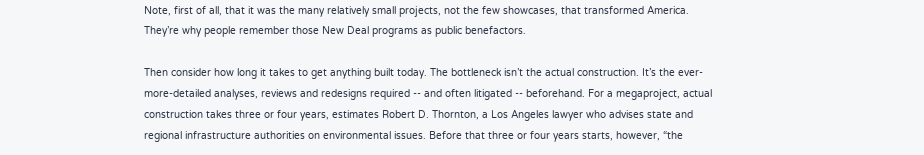Note, first of all, that it was the many relatively small projects, not the few showcases, that transformed America. They’re why people remember those New Deal programs as public benefactors.

Then consider how long it takes to get anything built today. The bottleneck isn’t the actual construction. It’s the ever-more-detailed analyses, reviews and redesigns required -- and often litigated -- beforehand. For a megaproject, actual construction takes three or four years, estimates Robert D. Thornton, a Los Angeles lawyer who advises state and regional infrastructure authorities on environmental issues. Before that three or four years starts, however, “the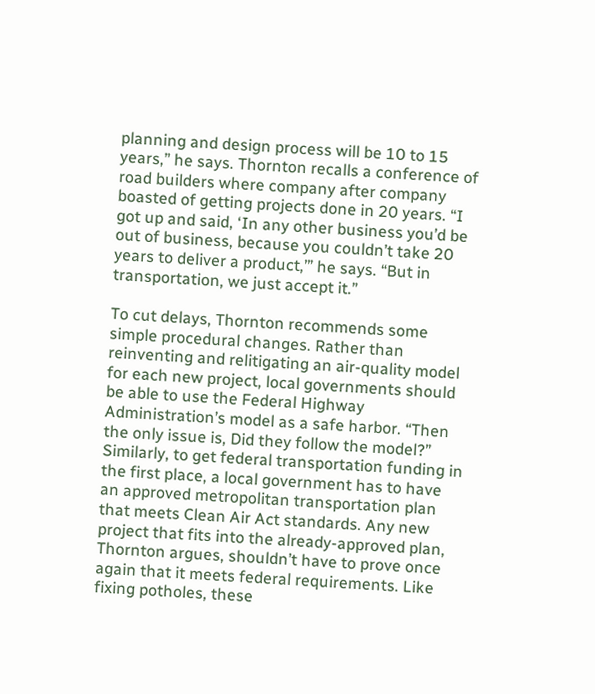planning and design process will be 10 to 15 years,” he says. Thornton recalls a conference of road builders where company after company boasted of getting projects done in 20 years. “I got up and said, ‘In any other business you’d be out of business, because you couldn’t take 20 years to deliver a product,’” he says. “But in transportation, we just accept it.”

To cut delays, Thornton recommends some simple procedural changes. Rather than reinventing and relitigating an air-quality model for each new project, local governments should be able to use the Federal Highway Administration’s model as a safe harbor. “Then the only issue is, Did they follow the model?” Similarly, to get federal transportation funding in the first place, a local government has to have an approved metropolitan transportation plan that meets Clean Air Act standards. Any new project that fits into the already-approved plan, Thornton argues, shouldn’t have to prove once again that it meets federal requirements. Like fixing potholes, these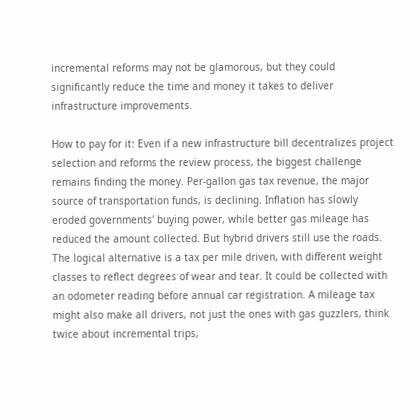incremental reforms may not be glamorous, but they could significantly reduce the time and money it takes to deliver infrastructure improvements.

How to pay for it: Even if a new infrastructure bill decentralizes project selection and reforms the review process, the biggest challenge remains finding the money. Per-gallon gas tax revenue, the major source of transportation funds, is declining. Inflation has slowly eroded governments' buying power, while better gas mileage has reduced the amount collected. But hybrid drivers still use the roads. The logical alternative is a tax per mile driven, with different weight classes to reflect degrees of wear and tear. It could be collected with an odometer reading before annual car registration. A mileage tax might also make all drivers, not just the ones with gas guzzlers, think twice about incremental trips,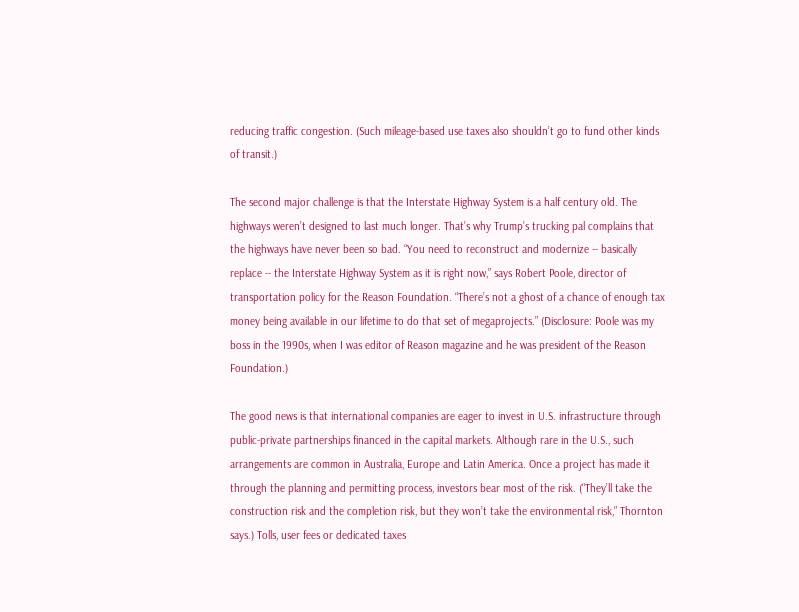reducing traffic congestion. (Such mileage-based use taxes also shouldn’t go to fund other kinds of transit.)

The second major challenge is that the Interstate Highway System is a half century old. The highways weren’t designed to last much longer. That’s why Trump’s trucking pal complains that the highways have never been so bad. “You need to reconstruct and modernize -- basically replace -- the Interstate Highway System as it is right now,” says Robert Poole, director of transportation policy for the Reason Foundation. “There’s not a ghost of a chance of enough tax money being available in our lifetime to do that set of megaprojects.” (Disclosure: Poole was my boss in the 1990s, when I was editor of Reason magazine and he was president of the Reason Foundation.)

The good news is that international companies are eager to invest in U.S. infrastructure through public-private partnerships financed in the capital markets. Although rare in the U.S., such arrangements are common in Australia, Europe and Latin America. Once a project has made it through the planning and permitting process, investors bear most of the risk. (“They’ll take the construction risk and the completion risk, but they won’t take the environmental risk,” Thornton says.) Tolls, user fees or dedicated taxes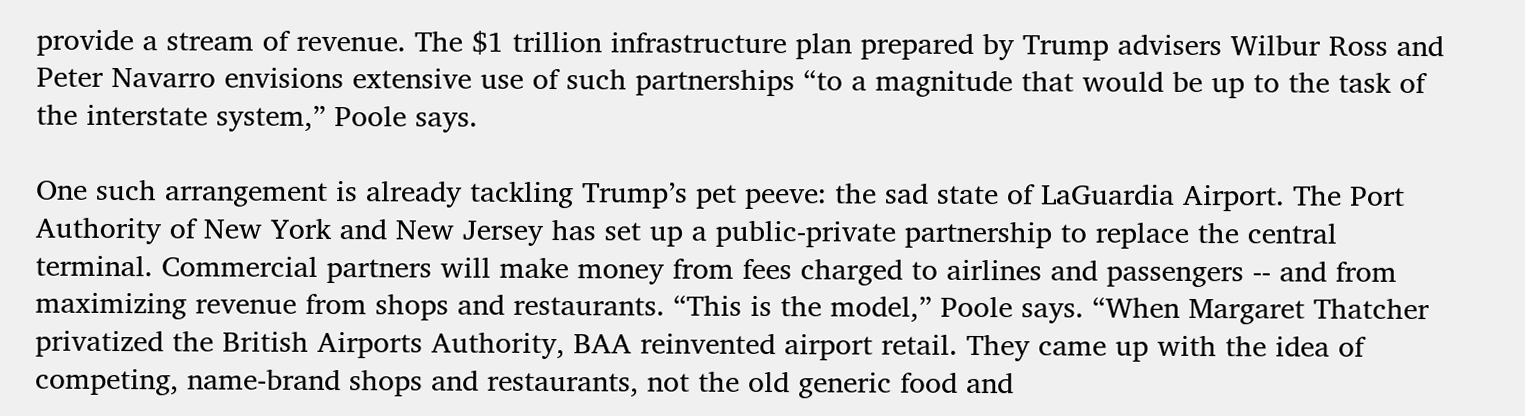provide a stream of revenue. The $1 trillion infrastructure plan prepared by Trump advisers Wilbur Ross and Peter Navarro envisions extensive use of such partnerships “to a magnitude that would be up to the task of the interstate system,” Poole says.

One such arrangement is already tackling Trump’s pet peeve: the sad state of LaGuardia Airport. The Port Authority of New York and New Jersey has set up a public-private partnership to replace the central terminal. Commercial partners will make money from fees charged to airlines and passengers -- and from maximizing revenue from shops and restaurants. “This is the model,” Poole says. “When Margaret Thatcher privatized the British Airports Authority, BAA reinvented airport retail. They came up with the idea of competing, name-brand shops and restaurants, not the old generic food and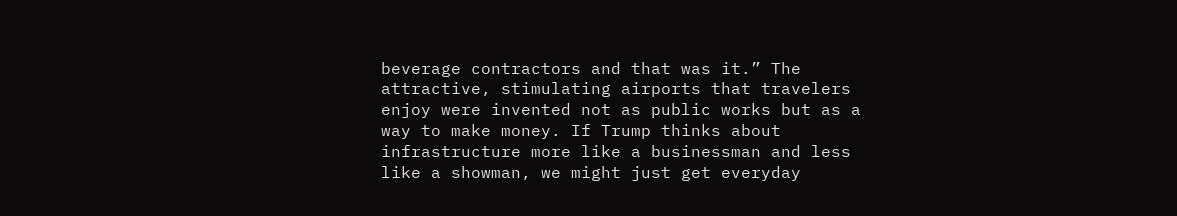beverage contractors and that was it.” The attractive, stimulating airports that travelers enjoy were invented not as public works but as a way to make money. If Trump thinks about infrastructure more like a businessman and less like a showman, we might just get everyday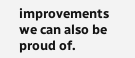improvements we can also be proud of.